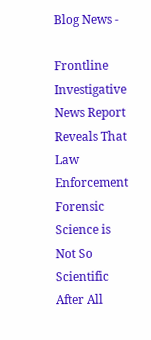Blog News -

Frontline Investigative News Report Reveals That Law Enforcement Forensic Science is Not So Scientific After All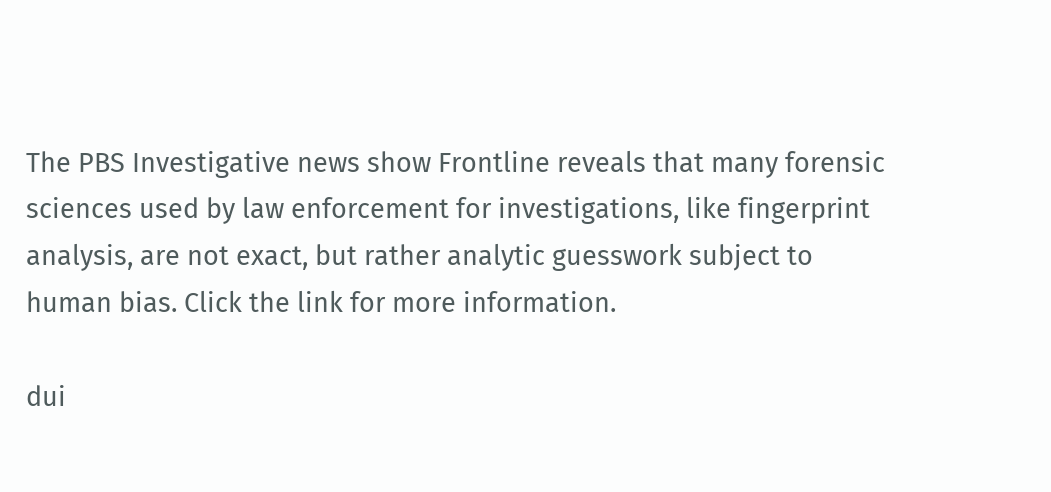The PBS Investigative news show Frontline reveals that many forensic sciences used by law enforcement for investigations, like fingerprint analysis, are not exact, but rather analytic guesswork subject to human bias. Click the link for more information.

dui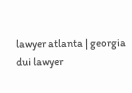lawyer atlanta | georgia dui lawyer